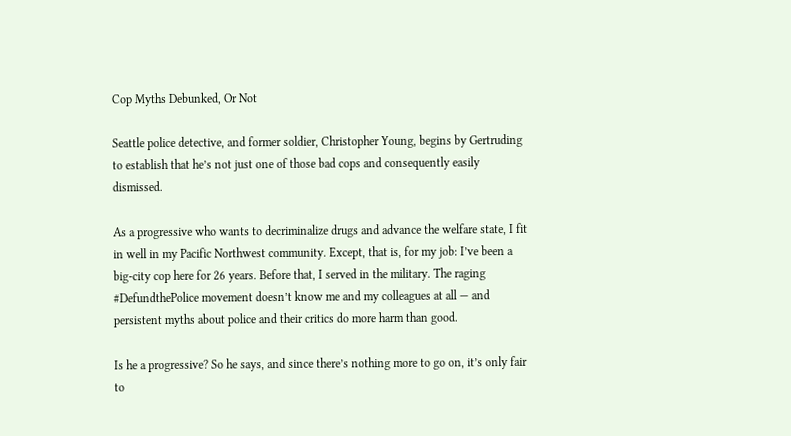Cop Myths Debunked, Or Not

Seattle police detective, and former soldier, Christopher Young, begins by Gertruding to establish that he’s not just one of those bad cops and consequently easily dismissed.

As a progressive who wants to decriminalize drugs and advance the welfare state, I fit in well in my Pacific Northwest community. Except, that is, for my job: I’ve been a big-city cop here for 26 years. Before that, I served in the military. The raging #DefundthePolice movement doesn’t know me and my colleagues at all — and persistent myths about police and their critics do more harm than good.

Is he a progressive? So he says, and since there’s nothing more to go on, it’s only fair to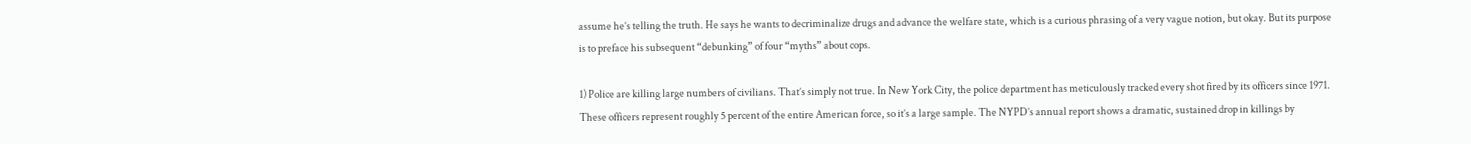assume he’s telling the truth. He says he wants to decriminalize drugs and advance the welfare state, which is a curious phrasing of a very vague notion, but okay. But its purpose is to preface his subsequent “debunking” of four “myths” about cops.

1) Police are killing large numbers of civilians. That’s simply not true. In New York City, the police department has meticulously tracked every shot fired by its officers since 1971. These officers represent roughly 5 percent of the entire American force, so it’s a large sample. The NYPD’s annual report shows a dramatic, sustained drop in killings by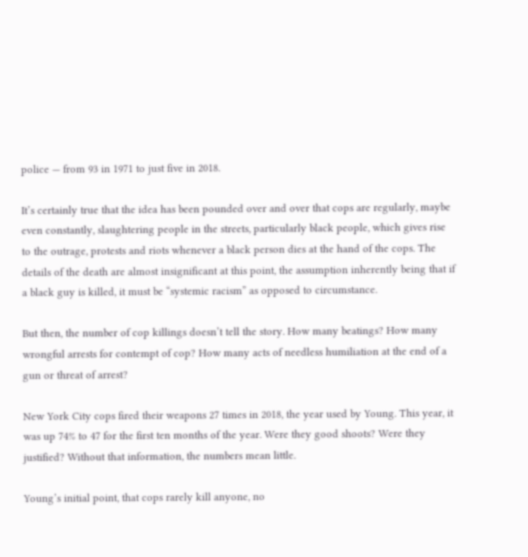police — from 93 in 1971 to just five in 2018.

It’s certainly true that the idea has been pounded over and over that cops are regularly, maybe even constantly, slaughtering people in the streets, particularly black people, which gives rise to the outrage, protests and riots whenever a black person dies at the hand of the cops. The details of the death are almost insignificant at this point, the assumption inherently being that if a black guy is killed, it must be “systemic racism” as opposed to circumstance.

But then, the number of cop killings doesn’t tell the story. How many beatings? How many wrongful arrests for contempt of cop? How many acts of needless humiliation at the end of a gun or threat of arrest?

New York City cops fired their weapons 27 times in 2018, the year used by Young. This year, it was up 74% to 47 for the first ten months of the year. Were they good shoots? Were they justified? Without that information, the numbers mean little.

Young’s initial point, that cops rarely kill anyone, no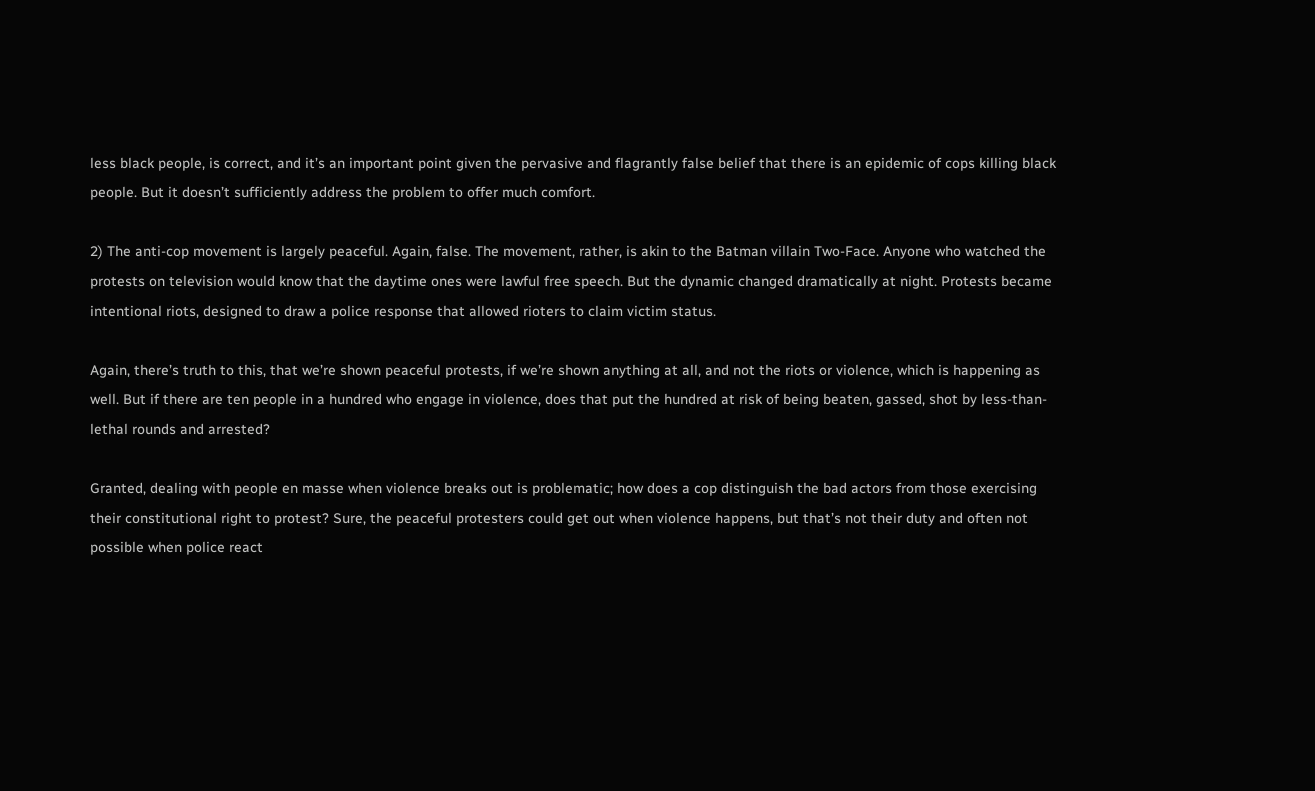less black people, is correct, and it’s an important point given the pervasive and flagrantly false belief that there is an epidemic of cops killing black people. But it doesn’t sufficiently address the problem to offer much comfort.

2) The anti-cop movement is largely peaceful. Again, false. The movement, rather, is akin to the Batman villain Two-Face. Anyone who watched the protests on television would know that the daytime ones were lawful free speech. But the dynamic changed dramatically at night. Protests became intentional riots, designed to draw a police response that allowed rioters to claim victim status.

Again, there’s truth to this, that we’re shown peaceful protests, if we’re shown anything at all, and not the riots or violence, which is happening as well. But if there are ten people in a hundred who engage in violence, does that put the hundred at risk of being beaten, gassed, shot by less-than-lethal rounds and arrested?

Granted, dealing with people en masse when violence breaks out is problematic; how does a cop distinguish the bad actors from those exercising their constitutional right to protest? Sure, the peaceful protesters could get out when violence happens, but that’s not their duty and often not possible when police react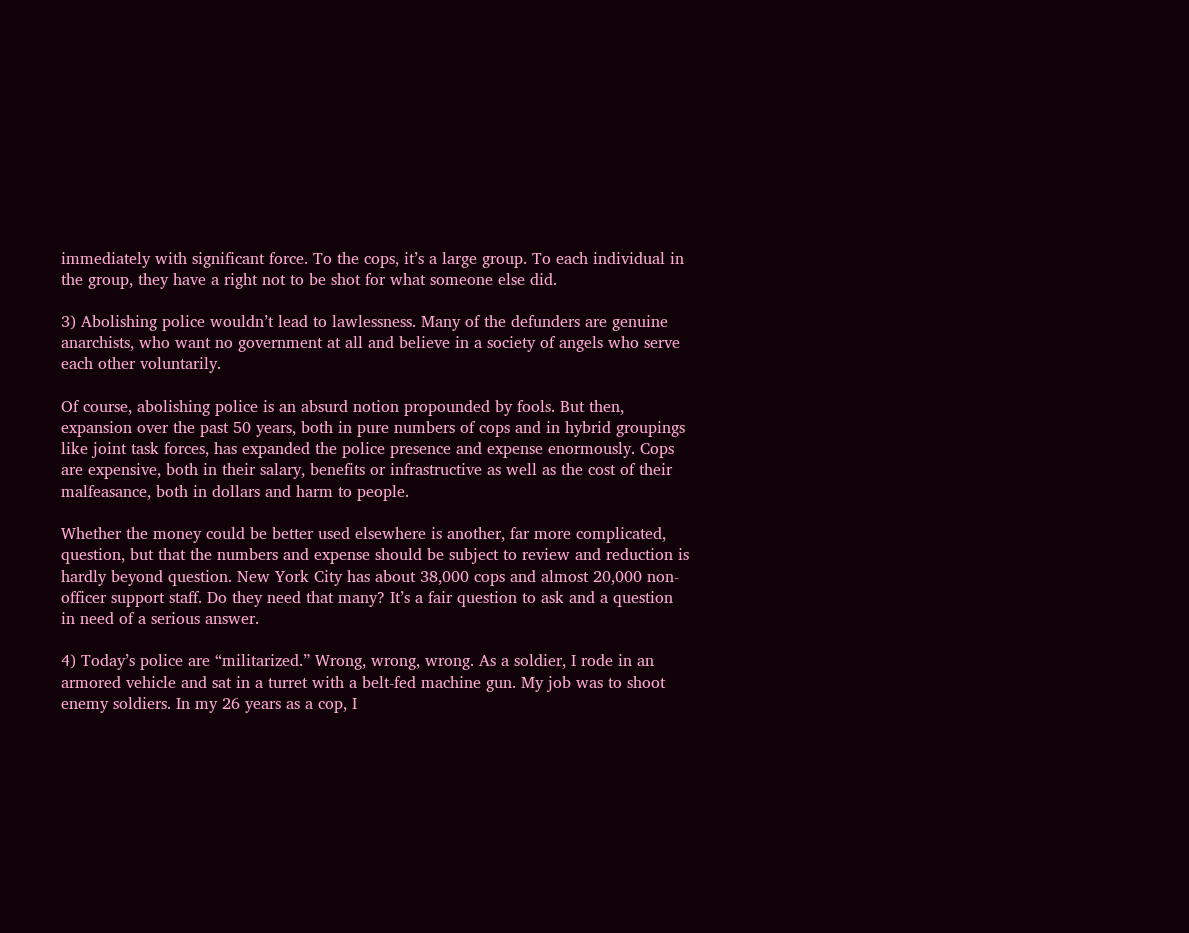immediately with significant force. To the cops, it’s a large group. To each individual in the group, they have a right not to be shot for what someone else did.

3) Abolishing police wouldn’t lead to lawlessness. Many of the defunders are genuine anarchists, who want no government at all and believe in a society of angels who serve each other voluntarily.

Of course, abolishing police is an absurd notion propounded by fools. But then, expansion over the past 50 years, both in pure numbers of cops and in hybrid groupings like joint task forces, has expanded the police presence and expense enormously. Cops are expensive, both in their salary, benefits or infrastructive as well as the cost of their malfeasance, both in dollars and harm to people.

Whether the money could be better used elsewhere is another, far more complicated, question, but that the numbers and expense should be subject to review and reduction is hardly beyond question. New York City has about 38,000 cops and almost 20,000 non-officer support staff. Do they need that many? It’s a fair question to ask and a question in need of a serious answer.

4) Today’s police are “militarized.” Wrong, wrong, wrong. As a soldier, I rode in an armored vehicle and sat in a turret with a belt-fed machine gun. My job was to shoot enemy soldiers. In my 26 years as a cop, I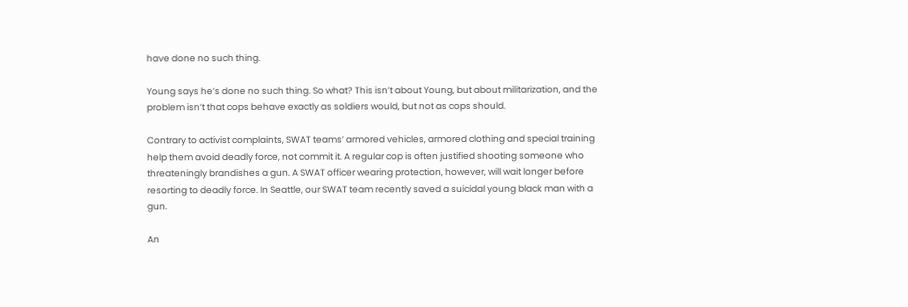have done no such thing.

Young says he’s done no such thing. So what? This isn’t about Young, but about militarization, and the problem isn’t that cops behave exactly as soldiers would, but not as cops should.

Contrary to activist complaints, SWAT teams’ armored vehicles, armored clothing and special training help them avoid deadly force, not commit it. A regular cop is often justified shooting someone who threateningly brandishes a gun. A SWAT officer wearing protection, however, will wait longer before resorting to deadly force. In Seattle, our SWAT team recently saved a suicidal young black man with a gun.

An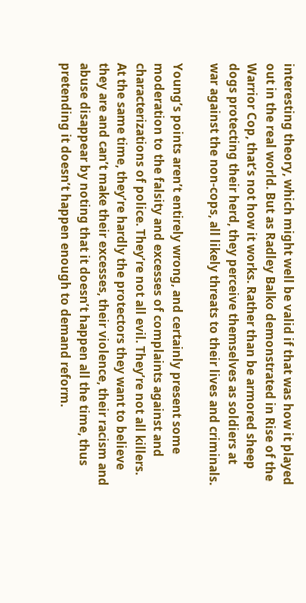interesting theory, which might well be valid if that was how it played out in the real world. But as Radley Balko demonstrated in Rise of the Warrior Cop, that’s not how it works. Rather than be armored sheep dogs protecting their herd, they perceive themselves as soldiers at war against the non-cops, all likely threats to their lives and criminals.

Young’s points aren’t entirely wrong, and certainly present some moderation to the falsity and excesses of complaints against and characterizations of police. They’re not all evil. They’re not all killers. At the same time, they’re hardly the protectors they want to believe they are and can’t make their excesses, their violence, their racism and abuse disappear by noting that it doesn’t happen all the time, thus pretending it doesn’t happen enough to demand reform.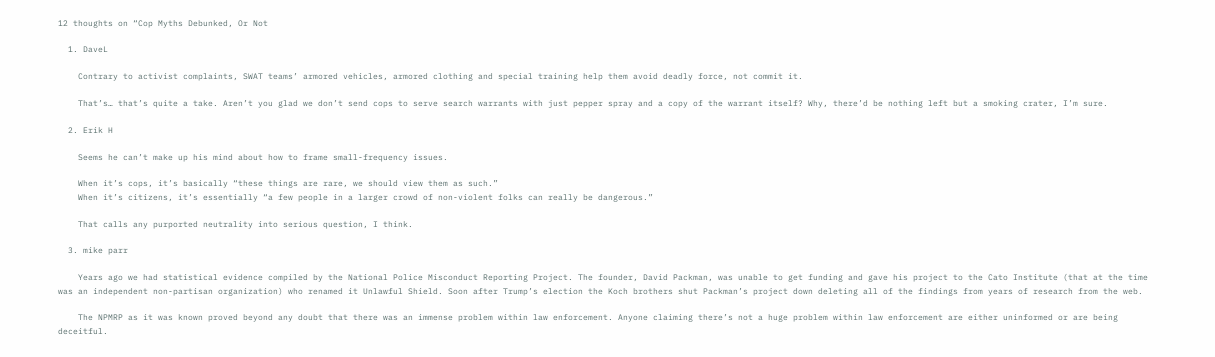12 thoughts on “Cop Myths Debunked, Or Not

  1. DaveL

    Contrary to activist complaints, SWAT teams’ armored vehicles, armored clothing and special training help them avoid deadly force, not commit it.

    That’s… that’s quite a take. Aren’t you glad we don’t send cops to serve search warrants with just pepper spray and a copy of the warrant itself? Why, there’d be nothing left but a smoking crater, I’m sure.

  2. Erik H

    Seems he can’t make up his mind about how to frame small-frequency issues.

    When it’s cops, it’s basically “these things are rare, we should view them as such.”
    When it’s citizens, it’s essentially “a few people in a larger crowd of non-violent folks can really be dangerous.”

    That calls any purported neutrality into serious question, I think.

  3. mike parr

    Years ago we had statistical evidence compiled by the National Police Misconduct Reporting Project. The founder, David Packman, was unable to get funding and gave his project to the Cato Institute (that at the time was an independent non-partisan organization) who renamed it Unlawful Shield. Soon after Trump’s election the Koch brothers shut Packman’s project down deleting all of the findings from years of research from the web.

    The NPMRP as it was known proved beyond any doubt that there was an immense problem within law enforcement. Anyone claiming there’s not a huge problem within law enforcement are either uninformed or are being deceitful.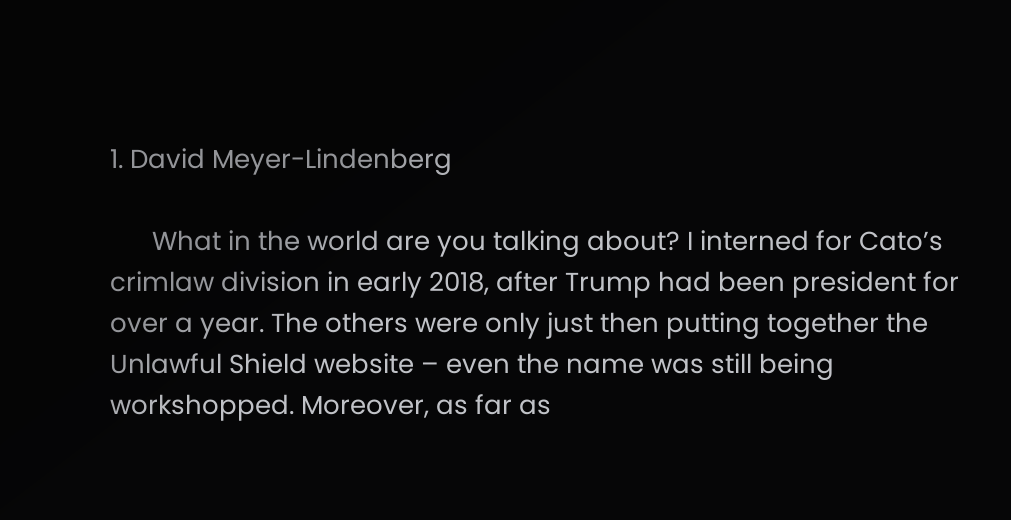1. David Meyer-Lindenberg

      What in the world are you talking about? I interned for Cato’s crimlaw division in early 2018, after Trump had been president for over a year. The others were only just then putting together the Unlawful Shield website – even the name was still being workshopped. Moreover, as far as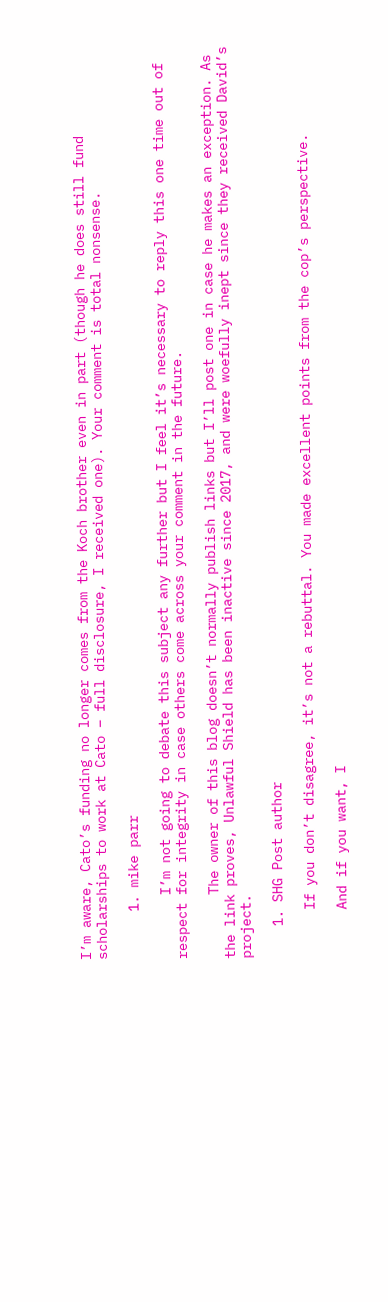I’m aware, Cato’s funding no longer comes from the Koch brother even in part (though he does still fund scholarships to work at Cato – full disclosure, I received one). Your comment is total nonsense.

      1. mike parr

        I’m not going to debate this subject any further but I feel it’s necessary to reply this one time out of respect for integrity in case others come across your comment in the future.

        The owner of this blog doesn’t normally publish links but I’ll post one in case he makes an exception. As the link proves, Unlawful Shield has been inactive since 2017, and were woefully inept since they received David’s project.

    1. SHG Post author

      If you don’t disagree, it’s not a rebuttal. You made excellent points from the cop’s perspective.

      And if you want, I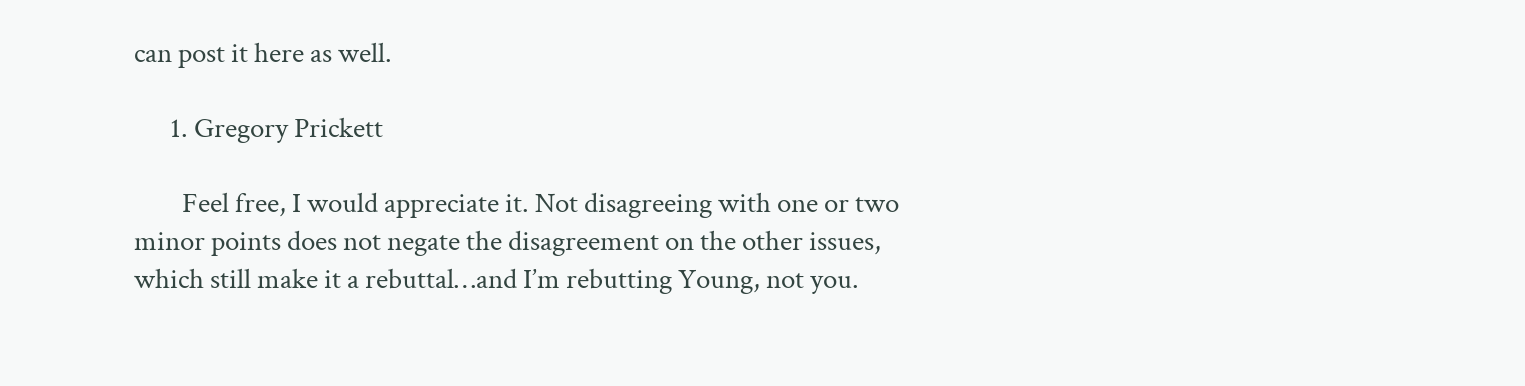can post it here as well.

      1. Gregory Prickett

        Feel free, I would appreciate it. Not disagreeing with one or two minor points does not negate the disagreement on the other issues, which still make it a rebuttal…and I’m rebutting Young, not you.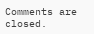Comments are closed.